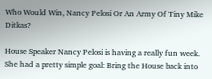Who Would Win, Nancy Pelosi Or An Army Of Tiny Mike Ditkas?

House Speaker Nancy Pelosi is having a really fun week. She had a pretty simple goal: Bring the House back into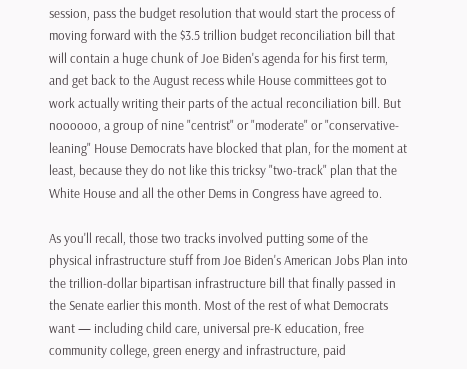session, pass the budget resolution that would start the process of moving forward with the $3.5 trillion budget reconciliation bill that will contain a huge chunk of Joe Biden's agenda for his first term, and get back to the August recess while House committees got to work actually writing their parts of the actual reconciliation bill. But noooooo, a group of nine "centrist" or "moderate" or "conservative-leaning" House Democrats have blocked that plan, for the moment at least, because they do not like this tricksy "two-track" plan that the White House and all the other Dems in Congress have agreed to.

As you'll recall, those two tracks involved putting some of the physical infrastructure stuff from Joe Biden's American Jobs Plan into the trillion-dollar bipartisan infrastructure bill that finally passed in the Senate earlier this month. Most of the rest of what Democrats want — including child care, universal pre-K education, free community college, green energy and infrastructure, paid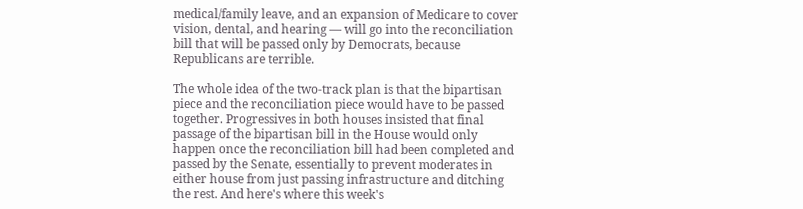medical/family leave, and an expansion of Medicare to cover vision, dental, and hearing — will go into the reconciliation bill that will be passed only by Democrats, because Republicans are terrible.

The whole idea of the two-track plan is that the bipartisan piece and the reconciliation piece would have to be passed together. Progressives in both houses insisted that final passage of the bipartisan bill in the House would only happen once the reconciliation bill had been completed and passed by the Senate, essentially to prevent moderates in either house from just passing infrastructure and ditching the rest. And here's where this week's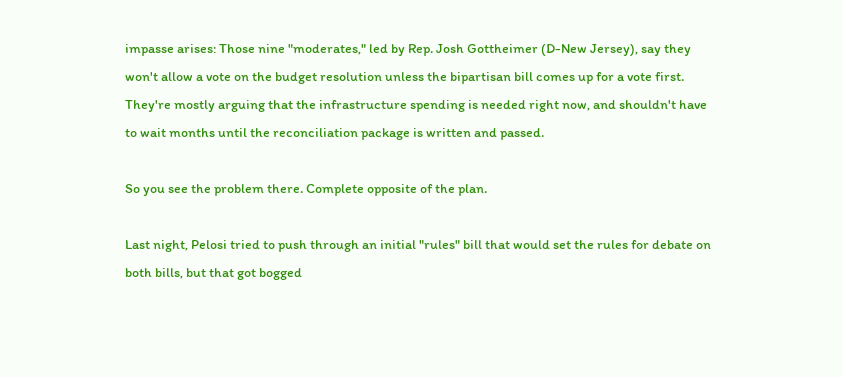impasse arises: Those nine "moderates," led by Rep. Josh Gottheimer (D-New Jersey), say they won't allow a vote on the budget resolution unless the bipartisan bill comes up for a vote first. They're mostly arguing that the infrastructure spending is needed right now, and shouldn't have to wait months until the reconciliation package is written and passed.

So you see the problem there. Complete opposite of the plan.

Last night, Pelosi tried to push through an initial "rules" bill that would set the rules for debate on both bills, but that got bogged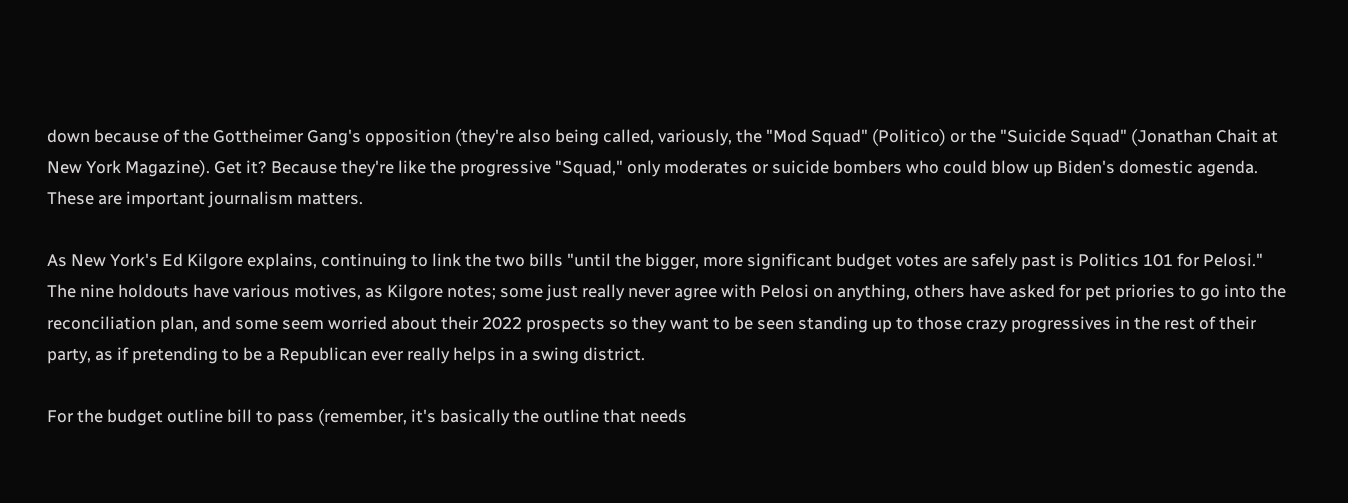down because of the Gottheimer Gang's opposition (they're also being called, variously, the "Mod Squad" (Politico) or the "Suicide Squad" (Jonathan Chait at New York Magazine). Get it? Because they're like the progressive "Squad," only moderates or suicide bombers who could blow up Biden's domestic agenda. These are important journalism matters.

As New York's Ed Kilgore explains, continuing to link the two bills "until the bigger, more significant budget votes are safely past is Politics 101 for Pelosi." The nine holdouts have various motives, as Kilgore notes; some just really never agree with Pelosi on anything, others have asked for pet priories to go into the reconciliation plan, and some seem worried about their 2022 prospects so they want to be seen standing up to those crazy progressives in the rest of their party, as if pretending to be a Republican ever really helps in a swing district.

For the budget outline bill to pass (remember, it's basically the outline that needs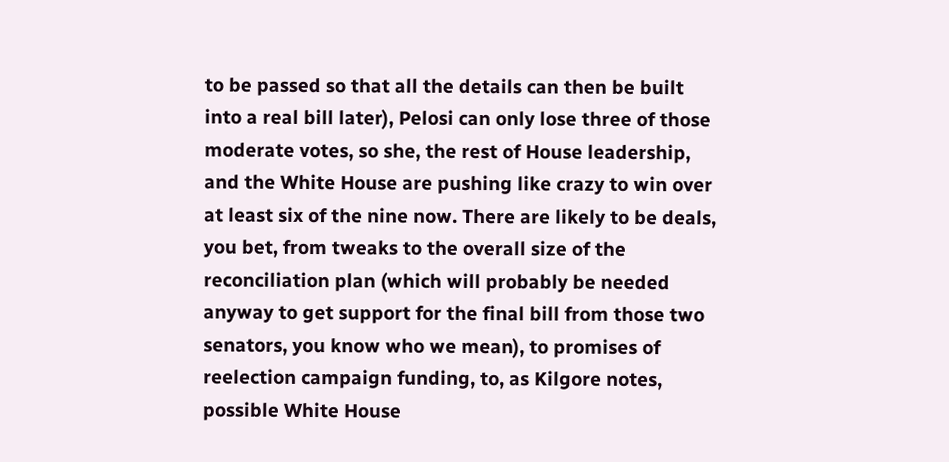to be passed so that all the details can then be built into a real bill later), Pelosi can only lose three of those moderate votes, so she, the rest of House leadership, and the White House are pushing like crazy to win over at least six of the nine now. There are likely to be deals, you bet, from tweaks to the overall size of the reconciliation plan (which will probably be needed anyway to get support for the final bill from those two senators, you know who we mean), to promises of reelection campaign funding, to, as Kilgore notes, possible White House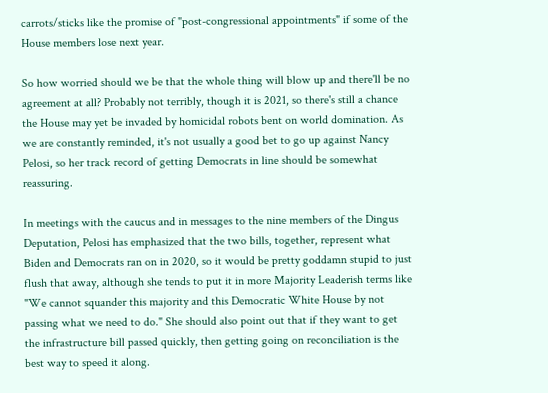carrots/sticks like the promise of "post-congressional appointments" if some of the House members lose next year.

So how worried should we be that the whole thing will blow up and there'll be no agreement at all? Probably not terribly, though it is 2021, so there's still a chance the House may yet be invaded by homicidal robots bent on world domination. As we are constantly reminded, it's not usually a good bet to go up against Nancy Pelosi, so her track record of getting Democrats in line should be somewhat reassuring.

In meetings with the caucus and in messages to the nine members of the Dingus Deputation, Pelosi has emphasized that the two bills, together, represent what Biden and Democrats ran on in 2020, so it would be pretty goddamn stupid to just flush that away, although she tends to put it in more Majority Leaderish terms like "We cannot squander this majority and this Democratic White House by not passing what we need to do." She should also point out that if they want to get the infrastructure bill passed quickly, then getting going on reconciliation is the best way to speed it along.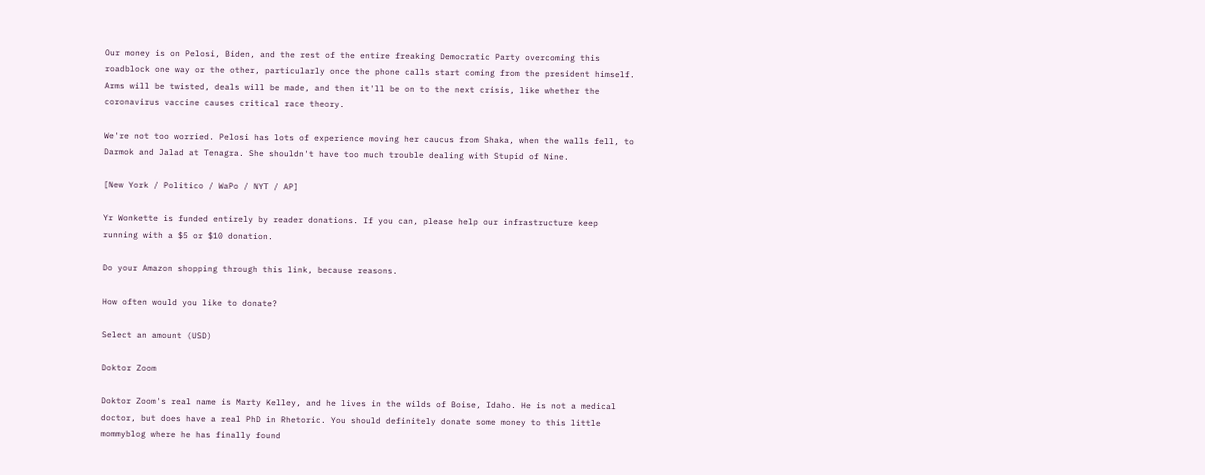Our money is on Pelosi, Biden, and the rest of the entire freaking Democratic Party overcoming this roadblock one way or the other, particularly once the phone calls start coming from the president himself. Arms will be twisted, deals will be made, and then it'll be on to the next crisis, like whether the coronavirus vaccine causes critical race theory.

We're not too worried. Pelosi has lots of experience moving her caucus from Shaka, when the walls fell, to Darmok and Jalad at Tenagra. She shouldn't have too much trouble dealing with Stupid of Nine.

[New York / Politico / WaPo / NYT / AP]

Yr Wonkette is funded entirely by reader donations. If you can, please help our infrastructure keep running with a $5 or $10 donation.

Do your Amazon shopping through this link, because reasons.

How often would you like to donate?

Select an amount (USD)

Doktor Zoom

Doktor Zoom's real name is Marty Kelley, and he lives in the wilds of Boise, Idaho. He is not a medical doctor, but does have a real PhD in Rhetoric. You should definitely donate some money to this little mommyblog where he has finally found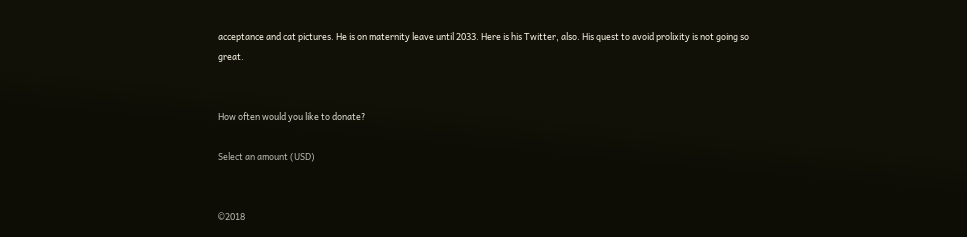acceptance and cat pictures. He is on maternity leave until 2033. Here is his Twitter, also. His quest to avoid prolixity is not going so great.


How often would you like to donate?

Select an amount (USD)


©2018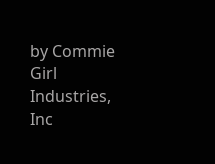by Commie Girl Industries, Inc